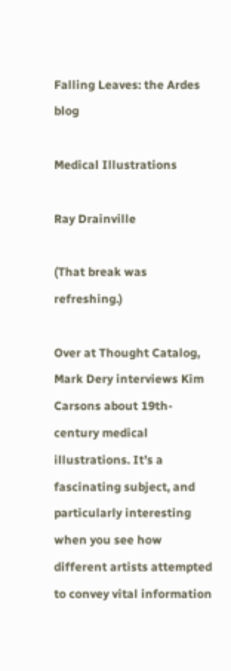Falling Leaves: the Ardes blog

Medical Illustrations

Ray Drainville

(That break was refreshing.)

Over at Thought Catalog, Mark Dery interviews Kim Carsons about 19th-century medical illustrations. It’s a fascinating subject, and particularly interesting when you see how different artists attempted to convey vital information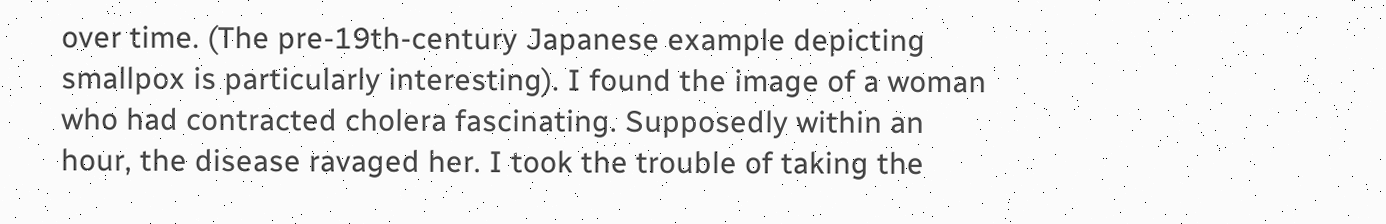over time. (The pre-19th-century Japanese example depicting smallpox is particularly interesting). I found the image of a woman who had contracted cholera fascinating. Supposedly within an hour, the disease ravaged her. I took the trouble of taking the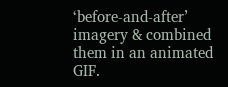‘before-and-after’ imagery & combined them in an animated GIF.